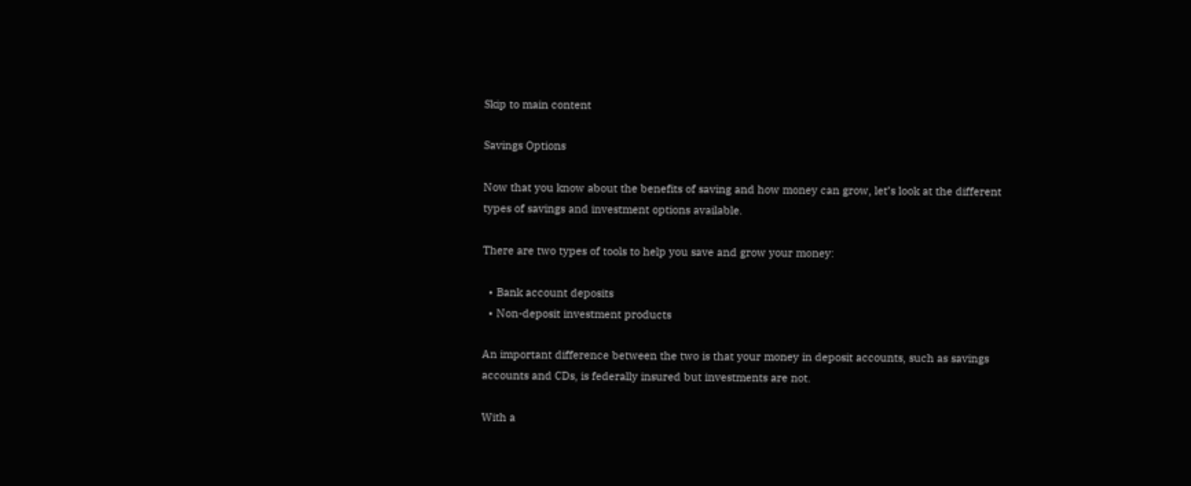Skip to main content

Savings Options

Now that you know about the benefits of saving and how money can grow, let’s look at the different types of savings and investment options available.

There are two types of tools to help you save and grow your money:

  • Bank account deposits
  • Non-deposit investment products

An important difference between the two is that your money in deposit accounts, such as savings accounts and CDs, is federally insured but investments are not.

With a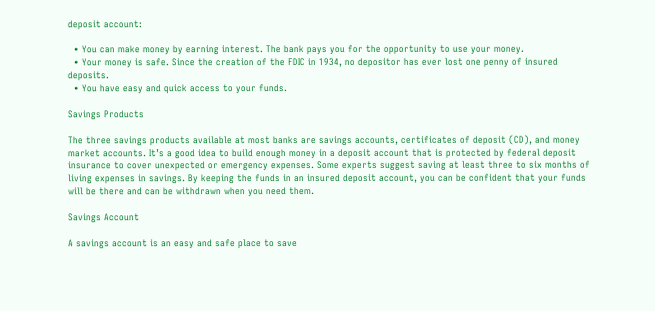deposit account:

  • You can make money by earning interest. The bank pays you for the opportunity to use your money.
  • Your money is safe. Since the creation of the FDIC in 1934, no depositor has ever lost one penny of insured deposits.
  • You have easy and quick access to your funds.

Savings Products

The three savings products available at most banks are savings accounts, certificates of deposit (CD), and money market accounts. It’s a good idea to build enough money in a deposit account that is protected by federal deposit insurance to cover unexpected or emergency expenses. Some experts suggest saving at least three to six months of living expenses in savings. By keeping the funds in an insured deposit account, you can be confident that your funds will be there and can be withdrawn when you need them.

Savings Account

A savings account is an easy and safe place to save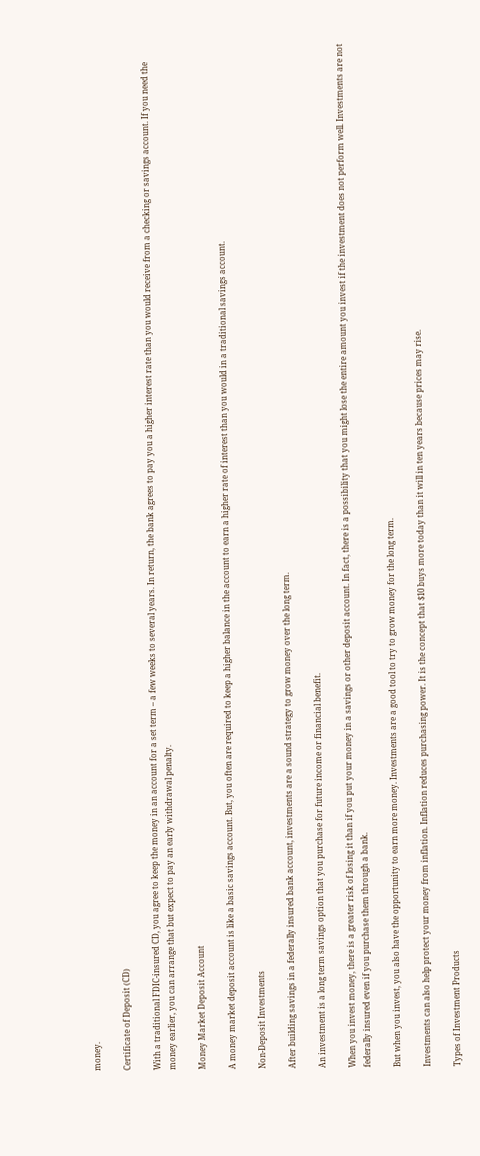money.

Certificate of Deposit (CD)

With a traditional FDIC-insured CD, you agree to keep the money in an account for a set term – a few weeks to several years. In return, the bank agrees to pay you a higher interest rate than you would receive from a checking or savings account. If you need the money earlier, you can arrange that but expect to pay an early withdrawal penalty.

Money Market Deposit Account

A money market deposit account is like a basic savings account. But, you often are required to keep a higher balance in the account to earn a higher rate of interest than you would in a traditional savings account.

Non-Deposit Investments

After building savings in a federally insured bank account, investments are a sound strategy to grow money over the long term.

An investment is a long term savings option that you purchase for future income or financial benefit.

When you invest money, there is a greater risk of losing it than if you put your money in a savings or other deposit account. In fact, there is a possibility that you might lose the entire amount you invest if the investment does not perform well. Investments are not federally insured even if you purchase them through a bank.

But when you invest, you also have the opportunity to earn more money. Investments are a good tool to try to grow money for the long term.

Investments can also help protect your money from inflation. Inflation reduces purchasing power. It is the concept that $10 buys more today than it will in ten years because prices may rise.

Types of Investment Products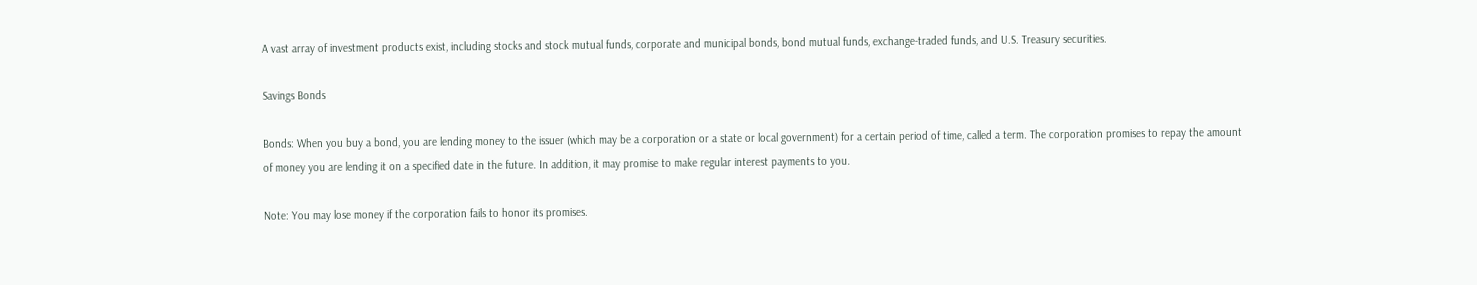A vast array of investment products exist, including stocks and stock mutual funds, corporate and municipal bonds, bond mutual funds, exchange-traded funds, and U.S. Treasury securities.

Savings Bonds

Bonds: When you buy a bond, you are lending money to the issuer (which may be a corporation or a state or local government) for a certain period of time, called a term. The corporation promises to repay the amount of money you are lending it on a specified date in the future. In addition, it may promise to make regular interest payments to you.

Note: You may lose money if the corporation fails to honor its promises.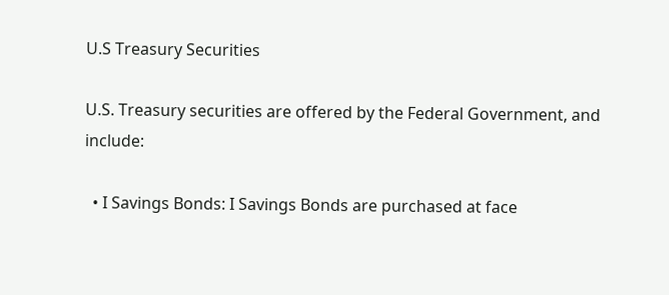U.S Treasury Securities

U.S. Treasury securities are offered by the Federal Government, and include:

  • I Savings Bonds: I Savings Bonds are purchased at face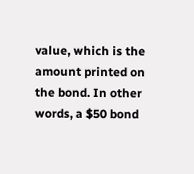value, which is the amount printed on the bond. In other words, a $50 bond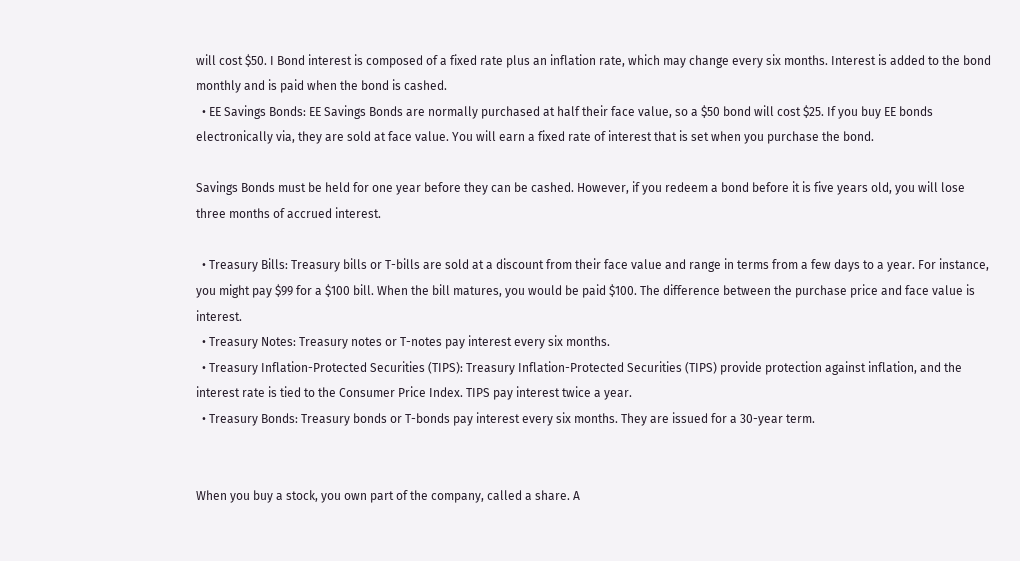will cost $50. I Bond interest is composed of a fixed rate plus an inflation rate, which may change every six months. Interest is added to the bond monthly and is paid when the bond is cashed.
  • EE Savings Bonds: EE Savings Bonds are normally purchased at half their face value, so a $50 bond will cost $25. If you buy EE bonds electronically via, they are sold at face value. You will earn a fixed rate of interest that is set when you purchase the bond.

Savings Bonds must be held for one year before they can be cashed. However, if you redeem a bond before it is five years old, you will lose three months of accrued interest.

  • Treasury Bills: Treasury bills or T-bills are sold at a discount from their face value and range in terms from a few days to a year. For instance, you might pay $99 for a $100 bill. When the bill matures, you would be paid $100. The difference between the purchase price and face value is interest.
  • Treasury Notes: Treasury notes or T-notes pay interest every six months.
  • Treasury Inflation-Protected Securities (TIPS): Treasury Inflation-Protected Securities (TIPS) provide protection against inflation, and the interest rate is tied to the Consumer Price Index. TIPS pay interest twice a year.
  • Treasury Bonds: Treasury bonds or T-bonds pay interest every six months. They are issued for a 30-year term.


When you buy a stock, you own part of the company, called a share. A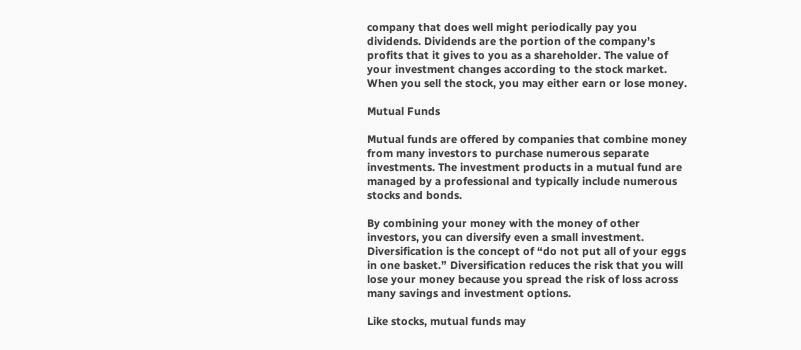company that does well might periodically pay you dividends. Dividends are the portion of the company’s profits that it gives to you as a shareholder. The value of your investment changes according to the stock market. When you sell the stock, you may either earn or lose money.

Mutual Funds

Mutual funds are offered by companies that combine money from many investors to purchase numerous separate investments. The investment products in a mutual fund are managed by a professional and typically include numerous stocks and bonds.

By combining your money with the money of other investors, you can diversify even a small investment. Diversification is the concept of “do not put all of your eggs in one basket.” Diversification reduces the risk that you will lose your money because you spread the risk of loss across many savings and investment options.

Like stocks, mutual funds may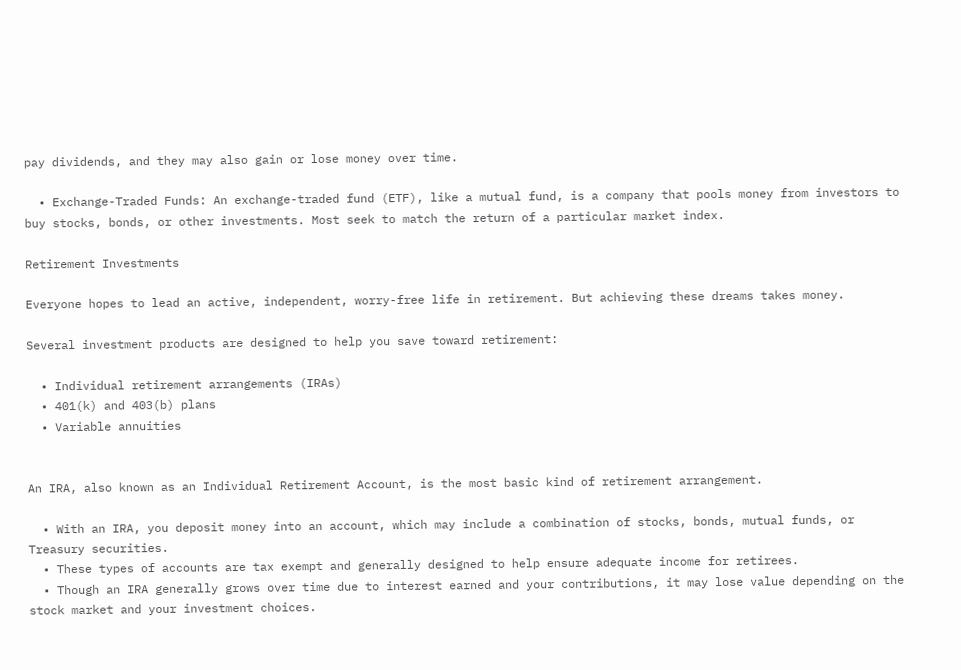pay dividends, and they may also gain or lose money over time.

  • Exchange-Traded Funds: An exchange-traded fund (ETF), like a mutual fund, is a company that pools money from investors to buy stocks, bonds, or other investments. Most seek to match the return of a particular market index.

Retirement Investments

Everyone hopes to lead an active, independent, worry-free life in retirement. But achieving these dreams takes money.

Several investment products are designed to help you save toward retirement:

  • Individual retirement arrangements (IRAs)
  • 401(k) and 403(b) plans
  • Variable annuities


An IRA, also known as an Individual Retirement Account, is the most basic kind of retirement arrangement.

  • With an IRA, you deposit money into an account, which may include a combination of stocks, bonds, mutual funds, or Treasury securities.
  • These types of accounts are tax exempt and generally designed to help ensure adequate income for retirees.
  • Though an IRA generally grows over time due to interest earned and your contributions, it may lose value depending on the stock market and your investment choices.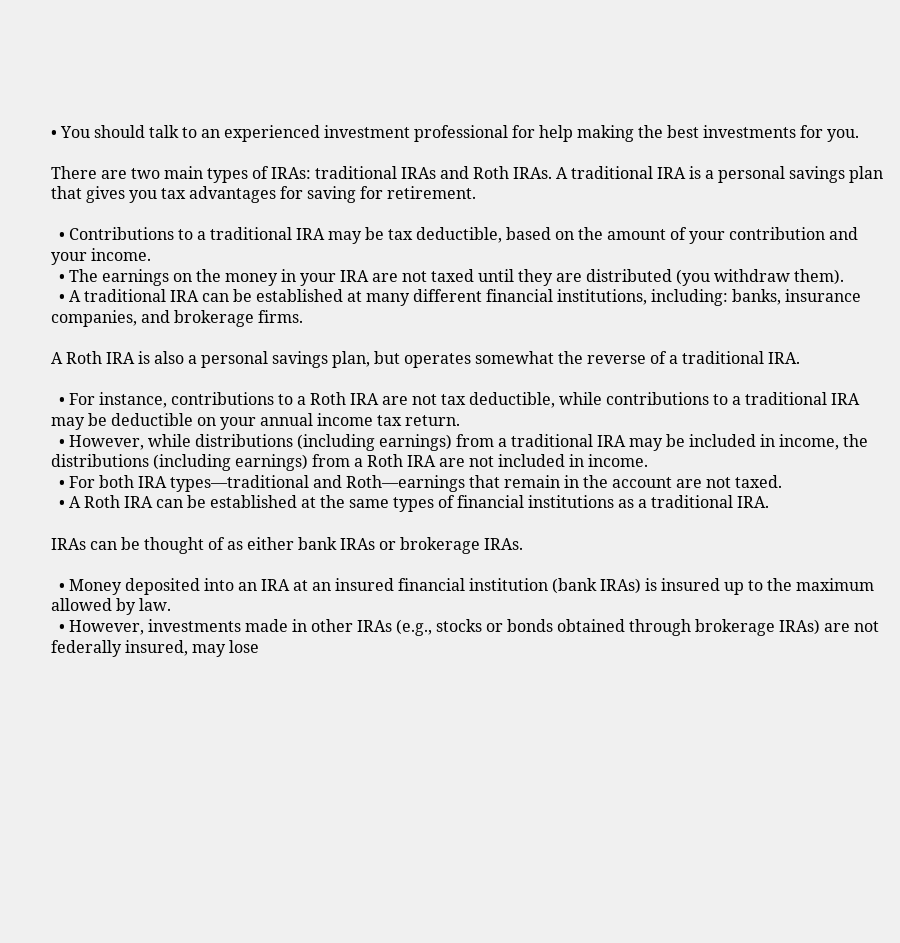• You should talk to an experienced investment professional for help making the best investments for you.

There are two main types of IRAs: traditional IRAs and Roth IRAs. A traditional IRA is a personal savings plan that gives you tax advantages for saving for retirement.

  • Contributions to a traditional IRA may be tax deductible, based on the amount of your contribution and your income.
  • The earnings on the money in your IRA are not taxed until they are distributed (you withdraw them).
  • A traditional IRA can be established at many different financial institutions, including: banks, insurance companies, and brokerage firms.

A Roth IRA is also a personal savings plan, but operates somewhat the reverse of a traditional IRA.

  • For instance, contributions to a Roth IRA are not tax deductible, while contributions to a traditional IRA may be deductible on your annual income tax return.
  • However, while distributions (including earnings) from a traditional IRA may be included in income, the distributions (including earnings) from a Roth IRA are not included in income.
  • For both IRA types—traditional and Roth—earnings that remain in the account are not taxed.
  • A Roth IRA can be established at the same types of financial institutions as a traditional IRA.

IRAs can be thought of as either bank IRAs or brokerage IRAs.

  • Money deposited into an IRA at an insured financial institution (bank IRAs) is insured up to the maximum allowed by law.
  • However, investments made in other IRAs (e.g., stocks or bonds obtained through brokerage IRAs) are not federally insured, may lose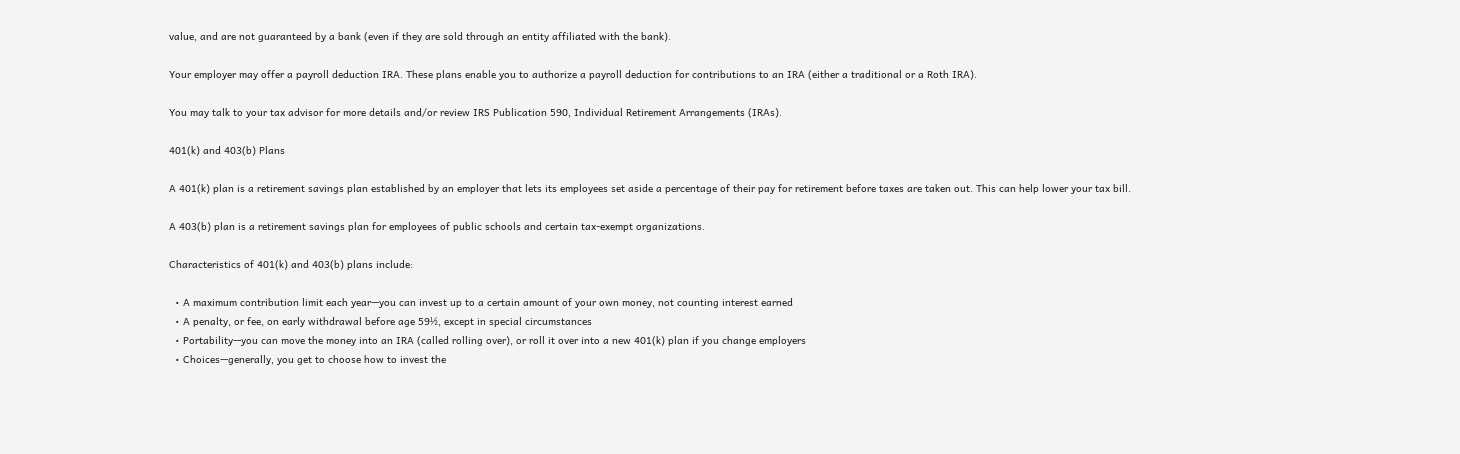value, and are not guaranteed by a bank (even if they are sold through an entity affiliated with the bank).

Your employer may offer a payroll deduction IRA. These plans enable you to authorize a payroll deduction for contributions to an IRA (either a traditional or a Roth IRA).

You may talk to your tax advisor for more details and/or review IRS Publication 590, Individual Retirement Arrangements (IRAs).

401(k) and 403(b) Plans

A 401(k) plan is a retirement savings plan established by an employer that lets its employees set aside a percentage of their pay for retirement before taxes are taken out. This can help lower your tax bill.

A 403(b) plan is a retirement savings plan for employees of public schools and certain tax-exempt organizations.

Characteristics of 401(k) and 403(b) plans include:

  • A maximum contribution limit each year—you can invest up to a certain amount of your own money, not counting interest earned
  • A penalty, or fee, on early withdrawal before age 59½, except in special circumstances
  • Portability—you can move the money into an IRA (called rolling over), or roll it over into a new 401(k) plan if you change employers
  • Choices—generally, you get to choose how to invest the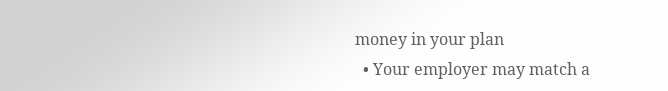money in your plan
  • Your employer may match a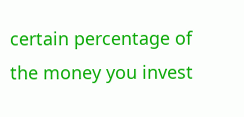certain percentage of the money you invest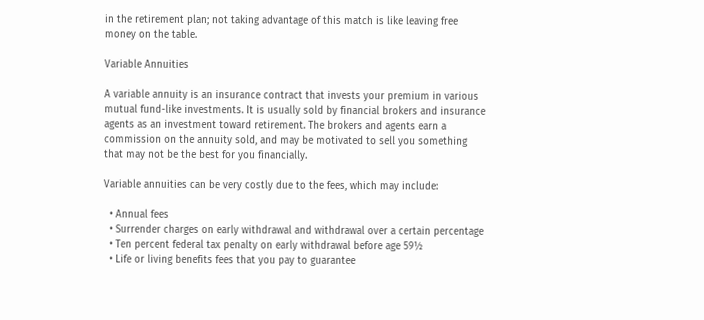in the retirement plan; not taking advantage of this match is like leaving free money on the table.

Variable Annuities

A variable annuity is an insurance contract that invests your premium in various mutual fund-like investments. It is usually sold by financial brokers and insurance agents as an investment toward retirement. The brokers and agents earn a commission on the annuity sold, and may be motivated to sell you something that may not be the best for you financially.

Variable annuities can be very costly due to the fees, which may include:

  • Annual fees
  • Surrender charges on early withdrawal and withdrawal over a certain percentage
  • Ten percent federal tax penalty on early withdrawal before age 59½
  • Life or living benefits fees that you pay to guarantee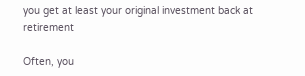you get at least your original investment back at retirement

Often, you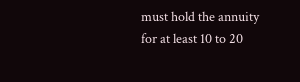must hold the annuity for at least 10 to 20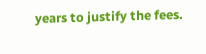years to justify the fees.